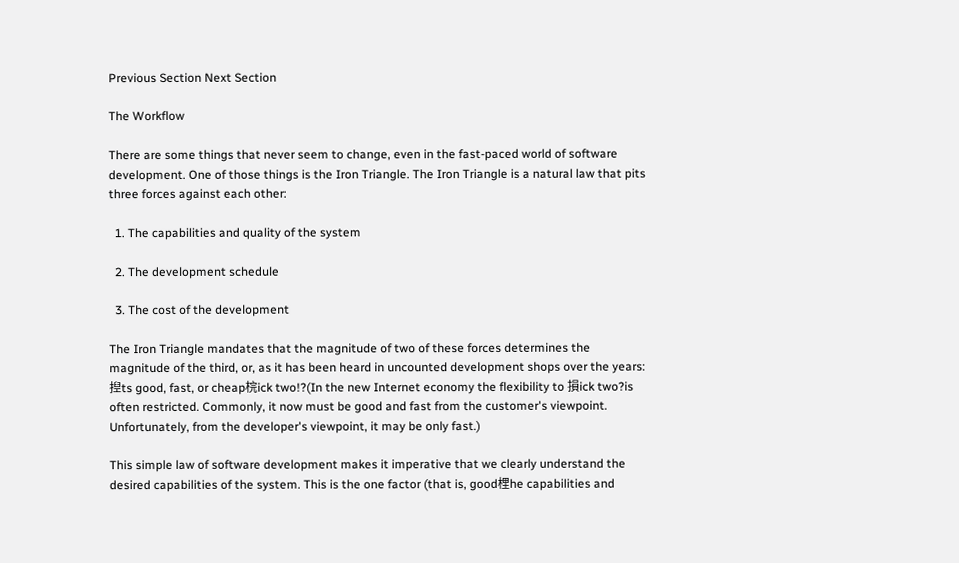Previous Section Next Section

The Workflow

There are some things that never seem to change, even in the fast-paced world of software development. One of those things is the Iron Triangle. The Iron Triangle is a natural law that pits three forces against each other:

  1. The capabilities and quality of the system

  2. The development schedule

  3. The cost of the development

The Iron Triangle mandates that the magnitude of two of these forces determines the magnitude of the third, or, as it has been heard in uncounted development shops over the years: 揑ts good, fast, or cheap梡ick two!?(In the new Internet economy the flexibility to 損ick two?is often restricted. Commonly, it now must be good and fast from the customer's viewpoint. Unfortunately, from the developer's viewpoint, it may be only fast.)

This simple law of software development makes it imperative that we clearly understand the desired capabilities of the system. This is the one factor (that is, good梩he capabilities and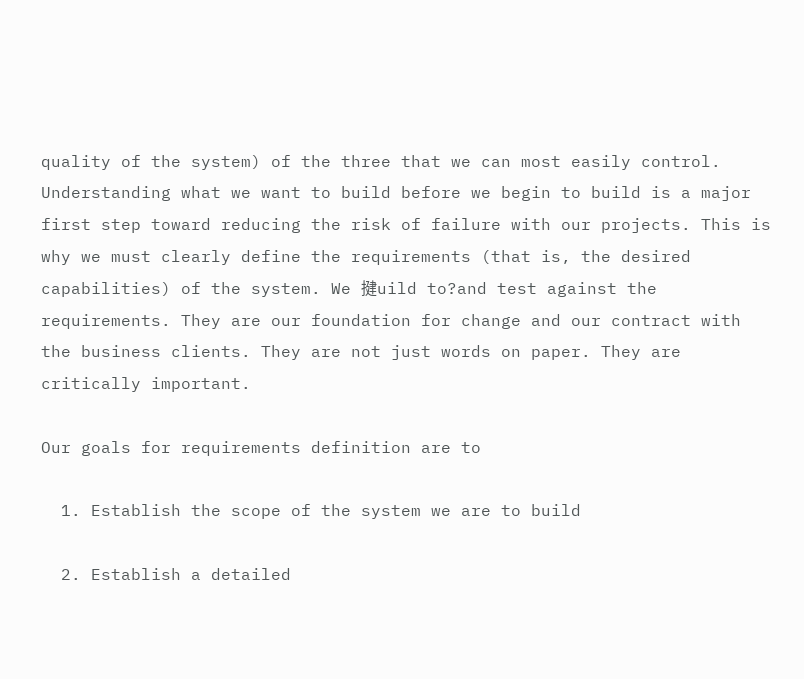quality of the system) of the three that we can most easily control. Understanding what we want to build before we begin to build is a major first step toward reducing the risk of failure with our projects. This is why we must clearly define the requirements (that is, the desired capabilities) of the system. We 揵uild to?and test against the requirements. They are our foundation for change and our contract with the business clients. They are not just words on paper. They are critically important.

Our goals for requirements definition are to

  1. Establish the scope of the system we are to build

  2. Establish a detailed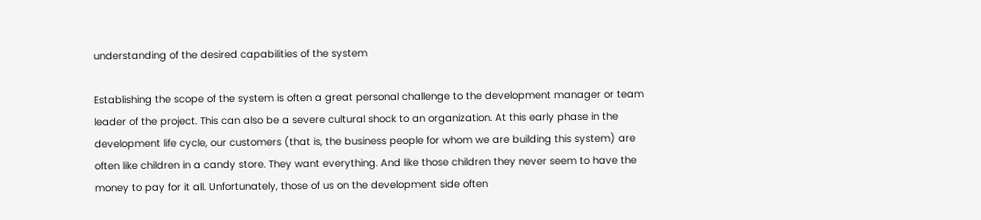understanding of the desired capabilities of the system

Establishing the scope of the system is often a great personal challenge to the development manager or team leader of the project. This can also be a severe cultural shock to an organization. At this early phase in the development life cycle, our customers (that is, the business people for whom we are building this system) are often like children in a candy store. They want everything. And like those children they never seem to have the money to pay for it all. Unfortunately, those of us on the development side often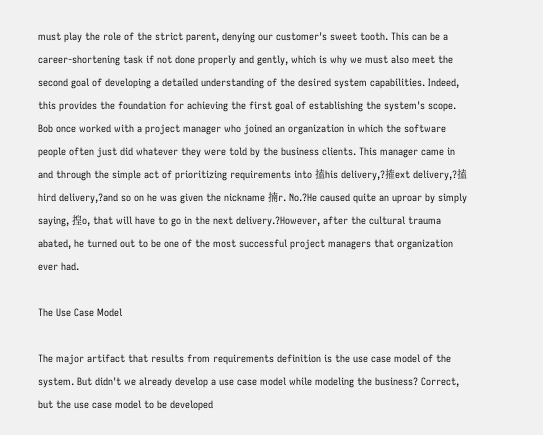must play the role of the strict parent, denying our customer's sweet tooth. This can be a career-shortening task if not done properly and gently, which is why we must also meet the second goal of developing a detailed understanding of the desired system capabilities. Indeed, this provides the foundation for achieving the first goal of establishing the system's scope. Bob once worked with a project manager who joined an organization in which the software people often just did whatever they were told by the business clients. This manager came in and through the simple act of prioritizing requirements into 搕his delivery,?搉ext delivery,?搕hird delivery,?and so on he was given the nickname 揇r. No.?He caused quite an uproar by simply saying, 揘o, that will have to go in the next delivery.?However, after the cultural trauma abated, he turned out to be one of the most successful project managers that organization ever had.

The Use Case Model

The major artifact that results from requirements definition is the use case model of the system. But didn't we already develop a use case model while modeling the business? Correct, but the use case model to be developed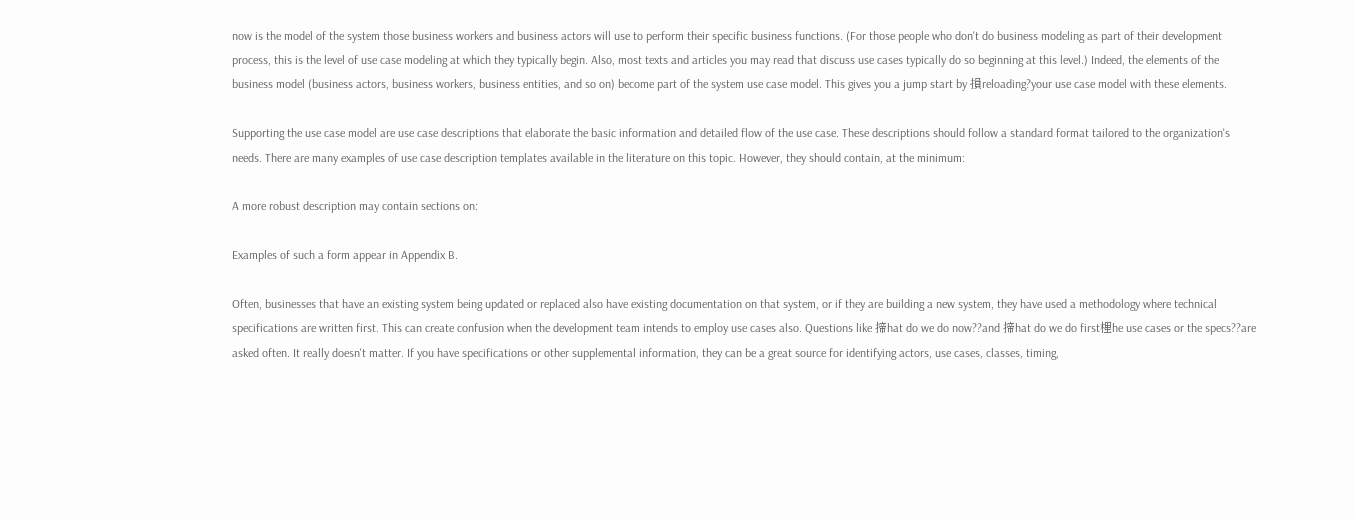now is the model of the system those business workers and business actors will use to perform their specific business functions. (For those people who don't do business modeling as part of their development process, this is the level of use case modeling at which they typically begin. Also, most texts and articles you may read that discuss use cases typically do so beginning at this level.) Indeed, the elements of the business model (business actors, business workers, business entities, and so on) become part of the system use case model. This gives you a jump start by 損reloading?your use case model with these elements.

Supporting the use case model are use case descriptions that elaborate the basic information and detailed flow of the use case. These descriptions should follow a standard format tailored to the organization's needs. There are many examples of use case description templates available in the literature on this topic. However, they should contain, at the minimum:

A more robust description may contain sections on:

Examples of such a form appear in Appendix B.

Often, businesses that have an existing system being updated or replaced also have existing documentation on that system, or if they are building a new system, they have used a methodology where technical specifications are written first. This can create confusion when the development team intends to employ use cases also. Questions like 揥hat do we do now??and 揥hat do we do first梩he use cases or the specs??are asked often. It really doesn't matter. If you have specifications or other supplemental information, they can be a great source for identifying actors, use cases, classes, timing,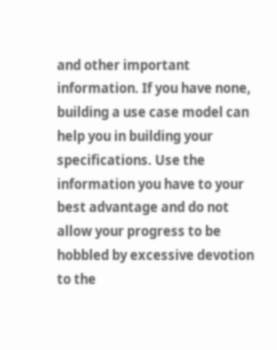and other important information. If you have none, building a use case model can help you in building your specifications. Use the information you have to your best advantage and do not allow your progress to be hobbled by excessive devotion to the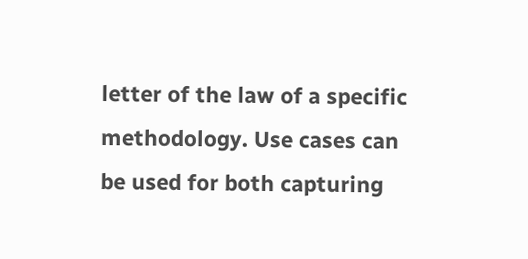letter of the law of a specific methodology. Use cases can be used for both capturing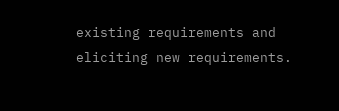existing requirements and eliciting new requirements.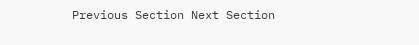Previous Section Next Section